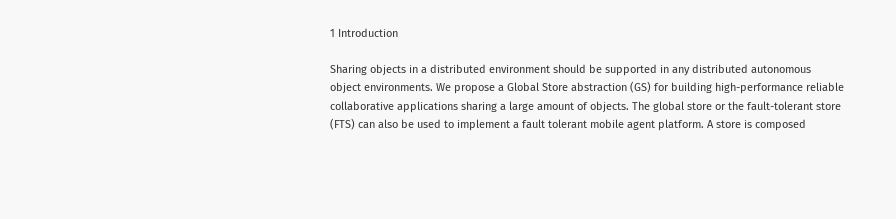1 Introduction

Sharing objects in a distributed environment should be supported in any distributed autonomous object environments. We propose a Global Store abstraction (GS) for building high-performance reliable collaborative applications sharing a large amount of objects. The global store or the fault-tolerant store (FTS) can also be used to implement a fault tolerant mobile agent platform. A store is composed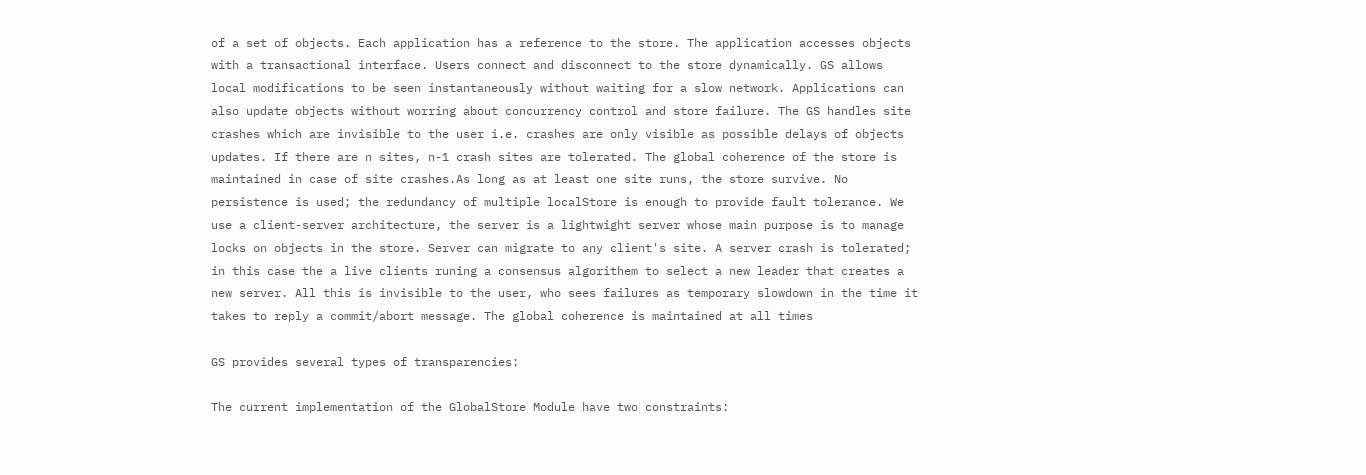of a set of objects. Each application has a reference to the store. The application accesses objects with a transactional interface. Users connect and disconnect to the store dynamically. GS allows local modifications to be seen instantaneously without waiting for a slow network. Applications can also update objects without worring about concurrency control and store failure. The GS handles site crashes which are invisible to the user i.e. crashes are only visible as possible delays of objects updates. If there are n sites, n-1 crash sites are tolerated. The global coherence of the store is maintained in case of site crashes.As long as at least one site runs, the store survive. No persistence is used; the redundancy of multiple localStore is enough to provide fault tolerance. We use a client-server architecture, the server is a lightwight server whose main purpose is to manage locks on objects in the store. Server can migrate to any client's site. A server crash is tolerated; in this case the a live clients runing a consensus algorithem to select a new leader that creates a new server. All this is invisible to the user, who sees failures as temporary slowdown in the time it takes to reply a commit/abort message. The global coherence is maintained at all times

GS provides several types of transparencies:

The current implementation of the GlobalStore Module have two constraints: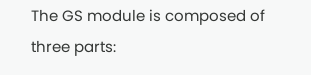The GS module is composed of three parts: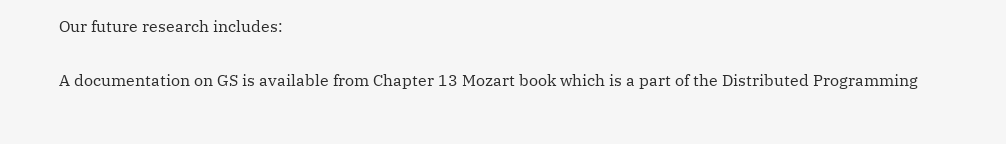Our future research includes:

A documentation on GS is available from Chapter 13 Mozart book which is a part of the Distributed Programming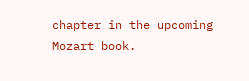chapter in the upcoming Mozart book.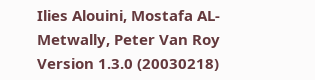Ilies Alouini, Mostafa AL-Metwally, Peter Van Roy
Version 1.3.0 (20030218)